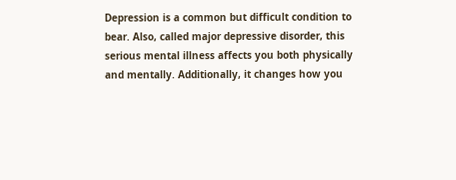Depression is a common but difficult condition to bear. Also, called major depressive disorder, this serious mental illness affects you both physically and mentally. Additionally, it changes how you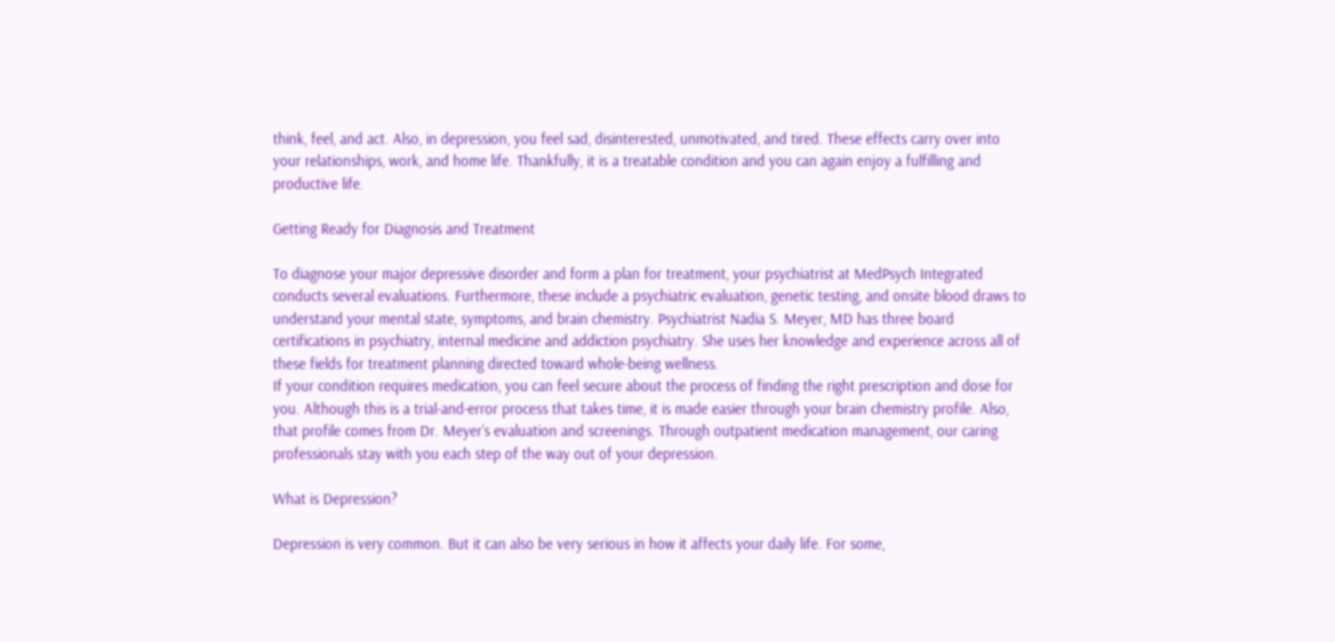think, feel, and act. Also, in depression, you feel sad, disinterested, unmotivated, and tired. These effects carry over into your relationships, work, and home life. Thankfully, it is a treatable condition and you can again enjoy a fulfilling and productive life.

Getting Ready for Diagnosis and Treatment

To diagnose your major depressive disorder and form a plan for treatment, your psychiatrist at MedPsych Integrated conducts several evaluations. Furthermore, these include a psychiatric evaluation, genetic testing, and onsite blood draws to understand your mental state, symptoms, and brain chemistry. Psychiatrist Nadia S. Meyer, MD has three board certifications in psychiatry, internal medicine and addiction psychiatry. She uses her knowledge and experience across all of these fields for treatment planning directed toward whole-being wellness.
If your condition requires medication, you can feel secure about the process of finding the right prescription and dose for you. Although this is a trial-and-error process that takes time, it is made easier through your brain chemistry profile. Also, that profile comes from Dr. Meyer’s evaluation and screenings. Through outpatient medication management, our caring professionals stay with you each step of the way out of your depression.

What is Depression?

Depression is very common. But it can also be very serious in how it affects your daily life. For some,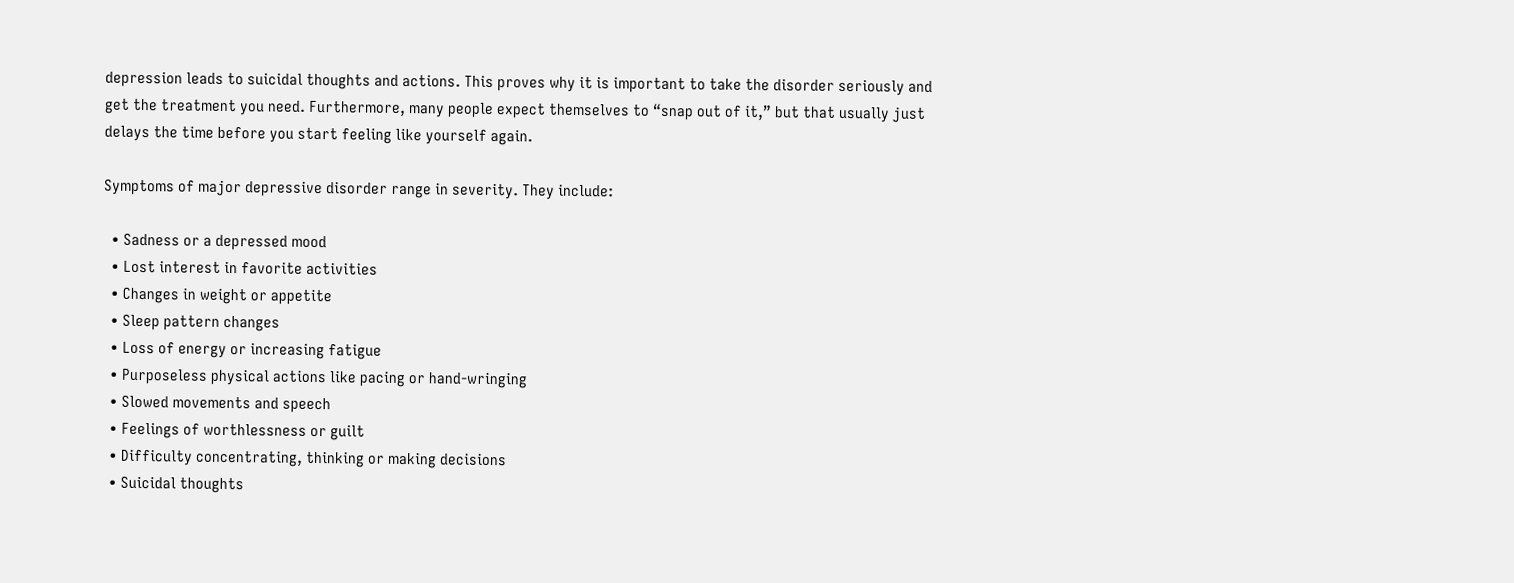depression leads to suicidal thoughts and actions. This proves why it is important to take the disorder seriously and get the treatment you need. Furthermore, many people expect themselves to “snap out of it,” but that usually just delays the time before you start feeling like yourself again.

Symptoms of major depressive disorder range in severity. They include:

  • Sadness or a depressed mood
  • Lost interest in favorite activities
  • Changes in weight or appetite
  • Sleep pattern changes
  • Loss of energy or increasing fatigue
  • Purposeless physical actions like pacing or hand-wringing
  • Slowed movements and speech
  • Feelings of worthlessness or guilt
  • Difficulty concentrating, thinking or making decisions
  • Suicidal thoughts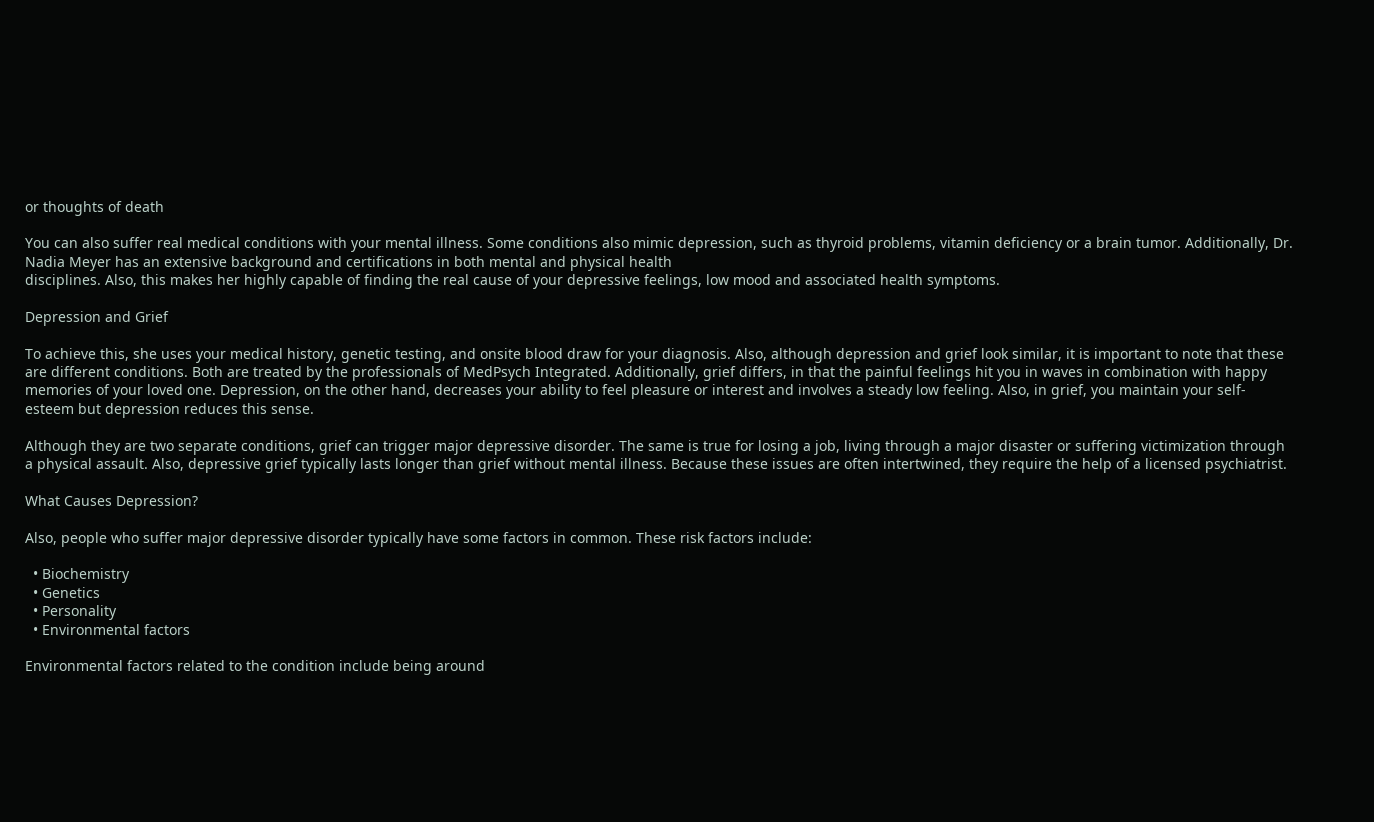or thoughts of death

You can also suffer real medical conditions with your mental illness. Some conditions also mimic depression, such as thyroid problems, vitamin deficiency or a brain tumor. Additionally, Dr. Nadia Meyer has an extensive background and certifications in both mental and physical health
disciplines. Also, this makes her highly capable of finding the real cause of your depressive feelings, low mood and associated health symptoms.

Depression and Grief

To achieve this, she uses your medical history, genetic testing, and onsite blood draw for your diagnosis. Also, although depression and grief look similar, it is important to note that these are different conditions. Both are treated by the professionals of MedPsych Integrated. Additionally, grief differs, in that the painful feelings hit you in waves in combination with happy memories of your loved one. Depression, on the other hand, decreases your ability to feel pleasure or interest and involves a steady low feeling. Also, in grief, you maintain your self-esteem but depression reduces this sense.

Although they are two separate conditions, grief can trigger major depressive disorder. The same is true for losing a job, living through a major disaster or suffering victimization through a physical assault. Also, depressive grief typically lasts longer than grief without mental illness. Because these issues are often intertwined, they require the help of a licensed psychiatrist.

What Causes Depression?

Also, people who suffer major depressive disorder typically have some factors in common. These risk factors include:

  • Biochemistry
  • Genetics
  • Personality
  • Environmental factors

Environmental factors related to the condition include being around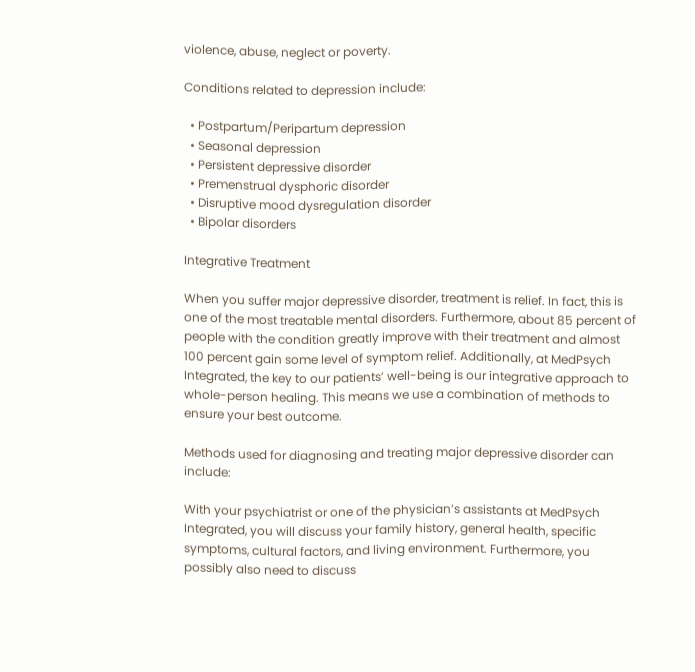violence, abuse, neglect or poverty.

Conditions related to depression include:

  • Postpartum/Peripartum depression
  • Seasonal depression
  • Persistent depressive disorder
  • Premenstrual dysphoric disorder
  • Disruptive mood dysregulation disorder
  • Bipolar disorders

Integrative Treatment

When you suffer major depressive disorder, treatment is relief. In fact, this is one of the most treatable mental disorders. Furthermore, about 85 percent of people with the condition greatly improve with their treatment and almost 100 percent gain some level of symptom relief. Additionally, at MedPsych Integrated, the key to our patients’ well-being is our integrative approach to whole-person healing. This means we use a combination of methods to ensure your best outcome.

Methods used for diagnosing and treating major depressive disorder can include:

With your psychiatrist or one of the physician’s assistants at MedPsych Integrated, you will discuss your family history, general health, specific symptoms, cultural factors, and living environment. Furthermore, you possibly also need to discuss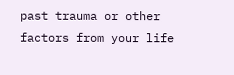past trauma or other factors from your life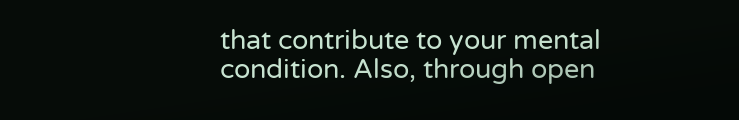that contribute to your mental condition. Also, through open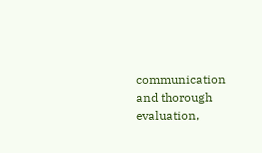communication and thorough evaluation,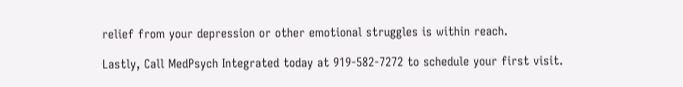relief from your depression or other emotional struggles is within reach.

Lastly, Call MedPsych Integrated today at 919-582-7272 to schedule your first visit.